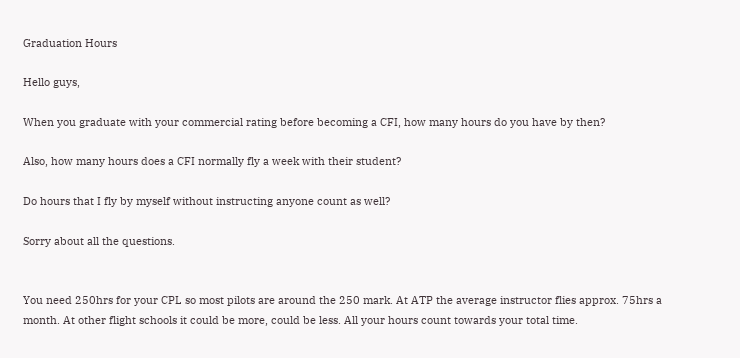Graduation Hours

Hello guys,

When you graduate with your commercial rating before becoming a CFI, how many hours do you have by then?

Also, how many hours does a CFI normally fly a week with their student?

Do hours that I fly by myself without instructing anyone count as well?

Sorry about all the questions.


You need 250hrs for your CPL so most pilots are around the 250 mark. At ATP the average instructor flies approx. 75hrs a month. At other flight schools it could be more, could be less. All your hours count towards your total time.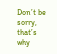Don’t be sorry, that’s why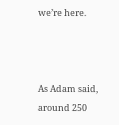we’re here.



As Adam said, around 250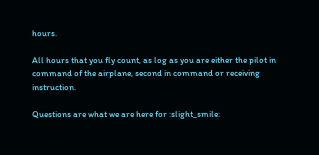hours.

All hours that you fly count, as log as you are either the pilot in command of the airplane, second in command or receiving instruction.

Questions are what we are here for :slight_smile: